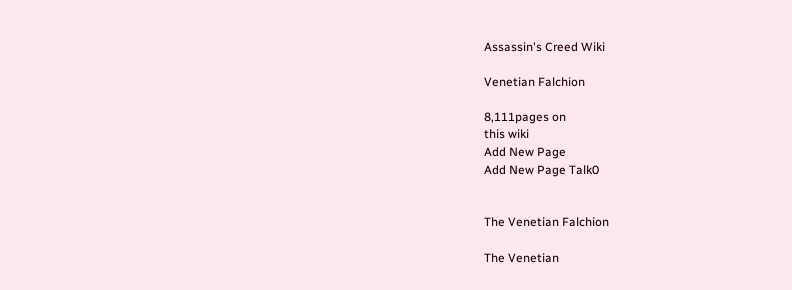Assassin's Creed Wiki

Venetian Falchion

8,111pages on
this wiki
Add New Page
Add New Page Talk0


The Venetian Falchion

The Venetian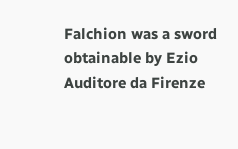Falchion was a sword obtainable by Ezio Auditore da Firenze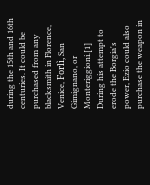during the 15th and 16th centuries. It could be purchased from any blacksmith in Florence, Venice, Forlì, San Gimignano, or Monteriggioni.[1] During his attempt to erode the Borgia's power, Ezio could also purchase the weapon in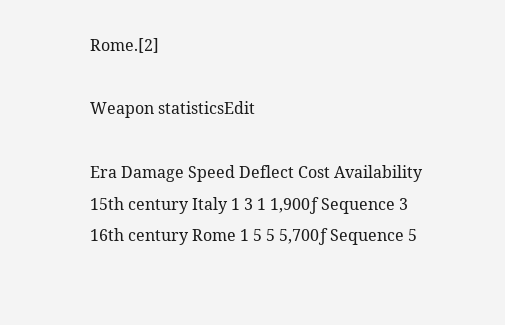Rome.[2]

Weapon statisticsEdit

Era Damage Speed Deflect Cost Availability
15th century Italy 1 3 1 1,900ƒ Sequence 3
16th century Rome 1 5 5 5,700ƒ Sequence 5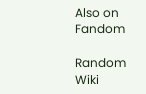Also on Fandom

Random Wiki